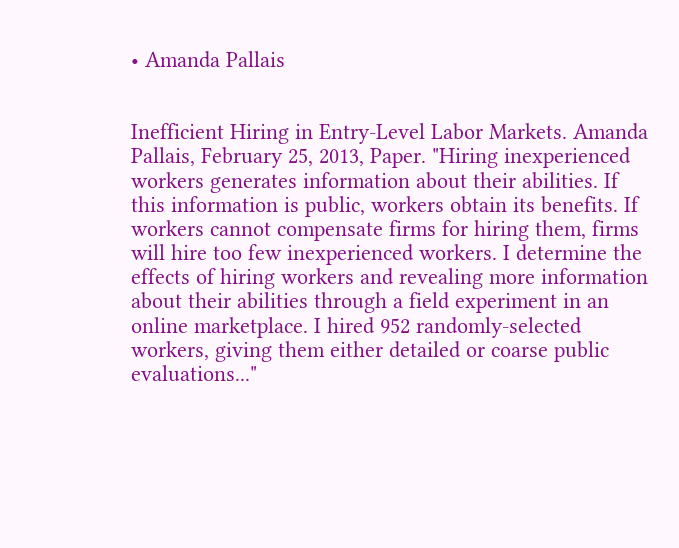• Amanda Pallais


Inefficient Hiring in Entry-Level Labor Markets. Amanda Pallais, February 25, 2013, Paper. "Hiring inexperienced workers generates information about their abilities. If this information is public, workers obtain its benefits. If workers cannot compensate firms for hiring them, firms will hire too few inexperienced workers. I determine the effects of hiring workers and revealing more information about their abilities through a field experiment in an online marketplace. I hired 952 randomly-selected workers, giving them either detailed or coarse public evaluations..."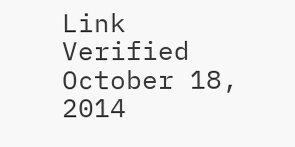Link Verified October 18, 2014